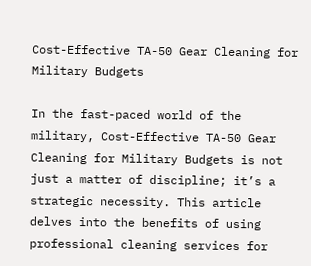Cost-Effective TA-50 Gear Cleaning for Military Budgets

In the fast-paced world of the military, Cost-Effective TA-50 Gear Cleaning for Military Budgets is not just a matter of discipline; it’s a strategic necessity. This article delves into the benefits of using professional cleaning services for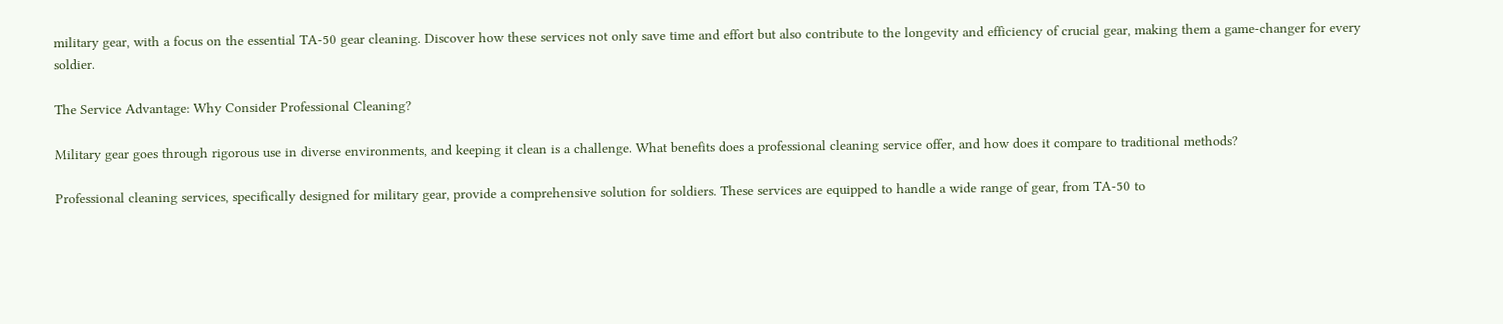military gear, with a focus on the essential TA-50 gear cleaning. Discover how these services not only save time and effort but also contribute to the longevity and efficiency of crucial gear, making them a game-changer for every soldier.

The Service Advantage: Why Consider Professional Cleaning?

Military gear goes through rigorous use in diverse environments, and keeping it clean is a challenge. What benefits does a professional cleaning service offer, and how does it compare to traditional methods?

Professional cleaning services, specifically designed for military gear, provide a comprehensive solution for soldiers. These services are equipped to handle a wide range of gear, from TA-50 to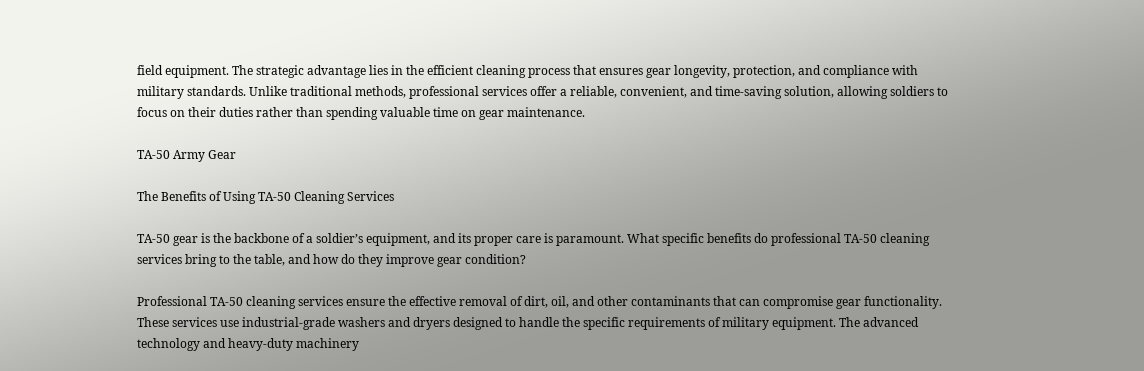field equipment. The strategic advantage lies in the efficient cleaning process that ensures gear longevity, protection, and compliance with military standards. Unlike traditional methods, professional services offer a reliable, convenient, and time-saving solution, allowing soldiers to focus on their duties rather than spending valuable time on gear maintenance.

TA-50 Army Gear

The Benefits of Using TA-50 Cleaning Services

TA-50 gear is the backbone of a soldier’s equipment, and its proper care is paramount. What specific benefits do professional TA-50 cleaning services bring to the table, and how do they improve gear condition?

Professional TA-50 cleaning services ensure the effective removal of dirt, oil, and other contaminants that can compromise gear functionality. These services use industrial-grade washers and dryers designed to handle the specific requirements of military equipment. The advanced technology and heavy-duty machinery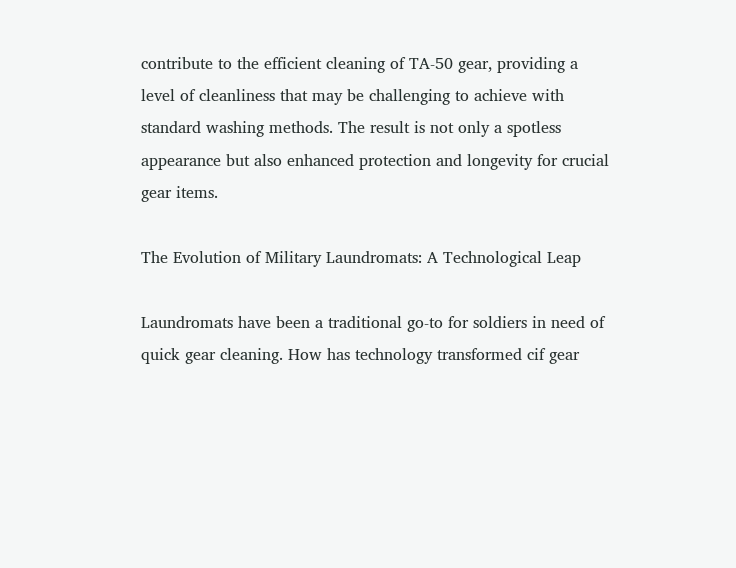contribute to the efficient cleaning of TA-50 gear, providing a level of cleanliness that may be challenging to achieve with standard washing methods. The result is not only a spotless appearance but also enhanced protection and longevity for crucial gear items.

The Evolution of Military Laundromats: A Technological Leap

Laundromats have been a traditional go-to for soldiers in need of quick gear cleaning. How has technology transformed cif gear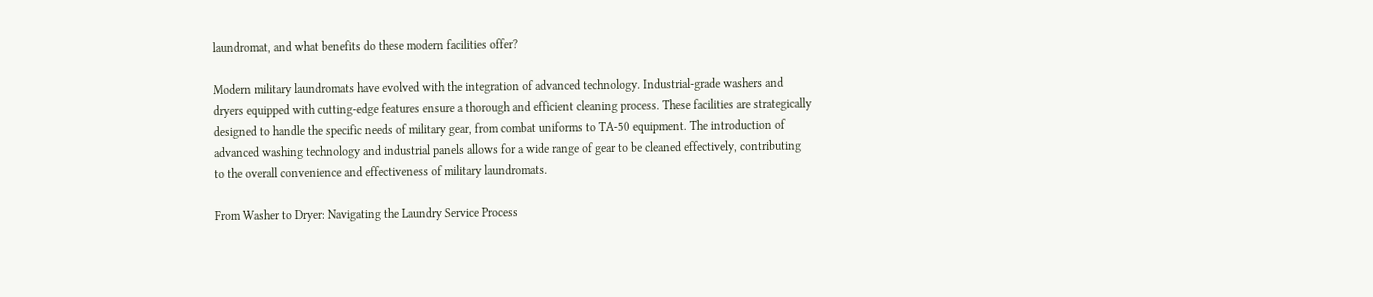laundromat, and what benefits do these modern facilities offer?

Modern military laundromats have evolved with the integration of advanced technology. Industrial-grade washers and dryers equipped with cutting-edge features ensure a thorough and efficient cleaning process. These facilities are strategically designed to handle the specific needs of military gear, from combat uniforms to TA-50 equipment. The introduction of advanced washing technology and industrial panels allows for a wide range of gear to be cleaned effectively, contributing to the overall convenience and effectiveness of military laundromats.

From Washer to Dryer: Navigating the Laundry Service Process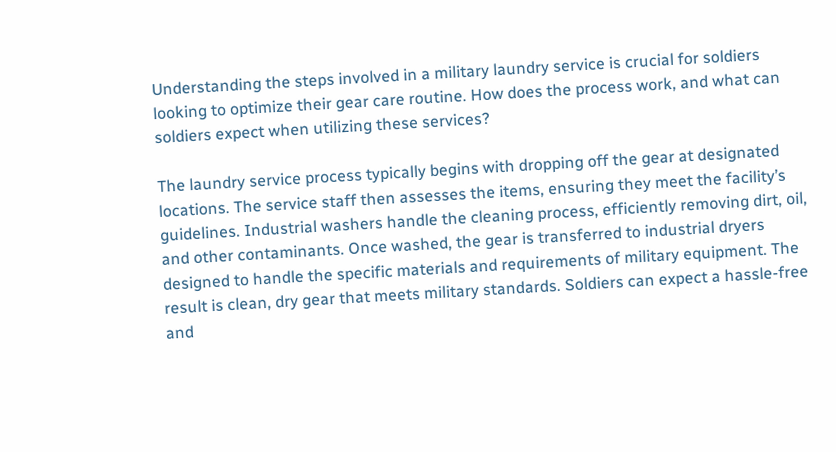Understanding the steps involved in a military laundry service is crucial for soldiers looking to optimize their gear care routine. How does the process work, and what can soldiers expect when utilizing these services?

The laundry service process typically begins with dropping off the gear at designated locations. The service staff then assesses the items, ensuring they meet the facility’s guidelines. Industrial washers handle the cleaning process, efficiently removing dirt, oil, and other contaminants. Once washed, the gear is transferred to industrial dryers designed to handle the specific materials and requirements of military equipment. The result is clean, dry gear that meets military standards. Soldiers can expect a hassle-free and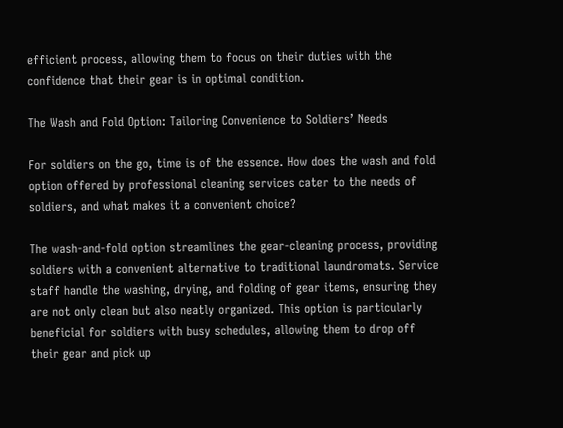efficient process, allowing them to focus on their duties with the confidence that their gear is in optimal condition.

The Wash and Fold Option: Tailoring Convenience to Soldiers’ Needs

For soldiers on the go, time is of the essence. How does the wash and fold option offered by professional cleaning services cater to the needs of soldiers, and what makes it a convenient choice?

The wash-and-fold option streamlines the gear-cleaning process, providing soldiers with a convenient alternative to traditional laundromats. Service staff handle the washing, drying, and folding of gear items, ensuring they are not only clean but also neatly organized. This option is particularly beneficial for soldiers with busy schedules, allowing them to drop off their gear and pick up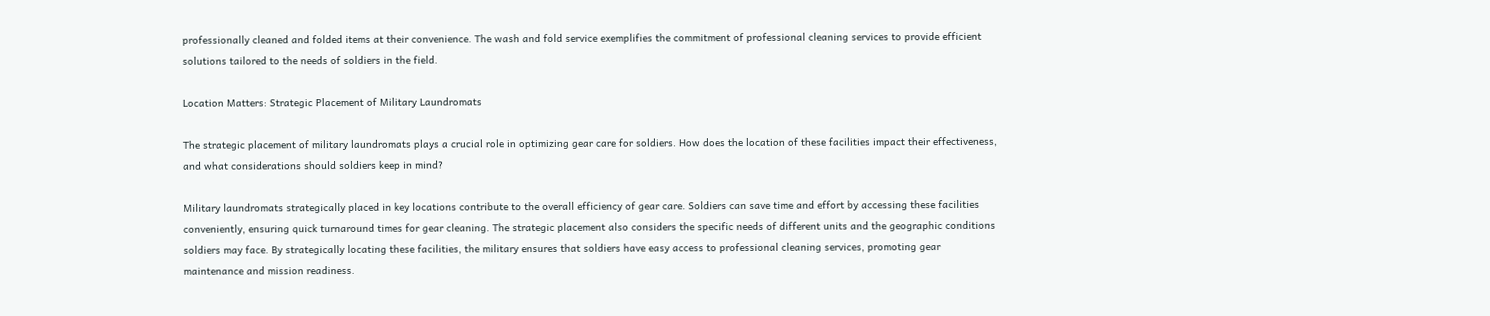professionally cleaned and folded items at their convenience. The wash and fold service exemplifies the commitment of professional cleaning services to provide efficient solutions tailored to the needs of soldiers in the field.

Location Matters: Strategic Placement of Military Laundromats

The strategic placement of military laundromats plays a crucial role in optimizing gear care for soldiers. How does the location of these facilities impact their effectiveness, and what considerations should soldiers keep in mind?

Military laundromats strategically placed in key locations contribute to the overall efficiency of gear care. Soldiers can save time and effort by accessing these facilities conveniently, ensuring quick turnaround times for gear cleaning. The strategic placement also considers the specific needs of different units and the geographic conditions soldiers may face. By strategically locating these facilities, the military ensures that soldiers have easy access to professional cleaning services, promoting gear maintenance and mission readiness.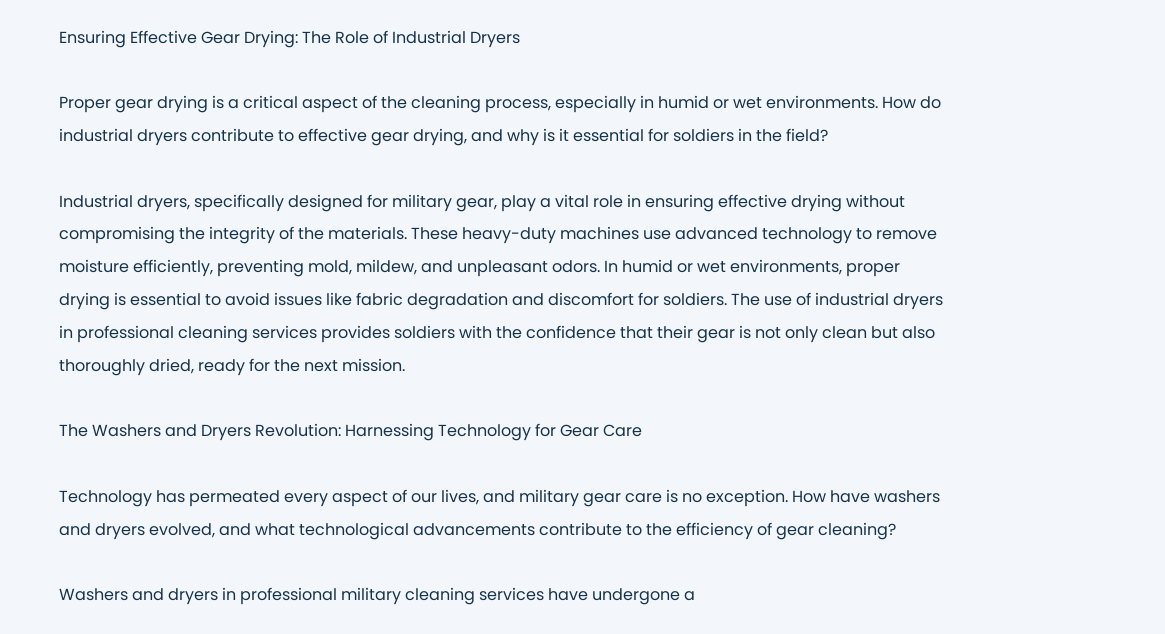Ensuring Effective Gear Drying: The Role of Industrial Dryers

Proper gear drying is a critical aspect of the cleaning process, especially in humid or wet environments. How do industrial dryers contribute to effective gear drying, and why is it essential for soldiers in the field?

Industrial dryers, specifically designed for military gear, play a vital role in ensuring effective drying without compromising the integrity of the materials. These heavy-duty machines use advanced technology to remove moisture efficiently, preventing mold, mildew, and unpleasant odors. In humid or wet environments, proper drying is essential to avoid issues like fabric degradation and discomfort for soldiers. The use of industrial dryers in professional cleaning services provides soldiers with the confidence that their gear is not only clean but also thoroughly dried, ready for the next mission.

The Washers and Dryers Revolution: Harnessing Technology for Gear Care

Technology has permeated every aspect of our lives, and military gear care is no exception. How have washers and dryers evolved, and what technological advancements contribute to the efficiency of gear cleaning?

Washers and dryers in professional military cleaning services have undergone a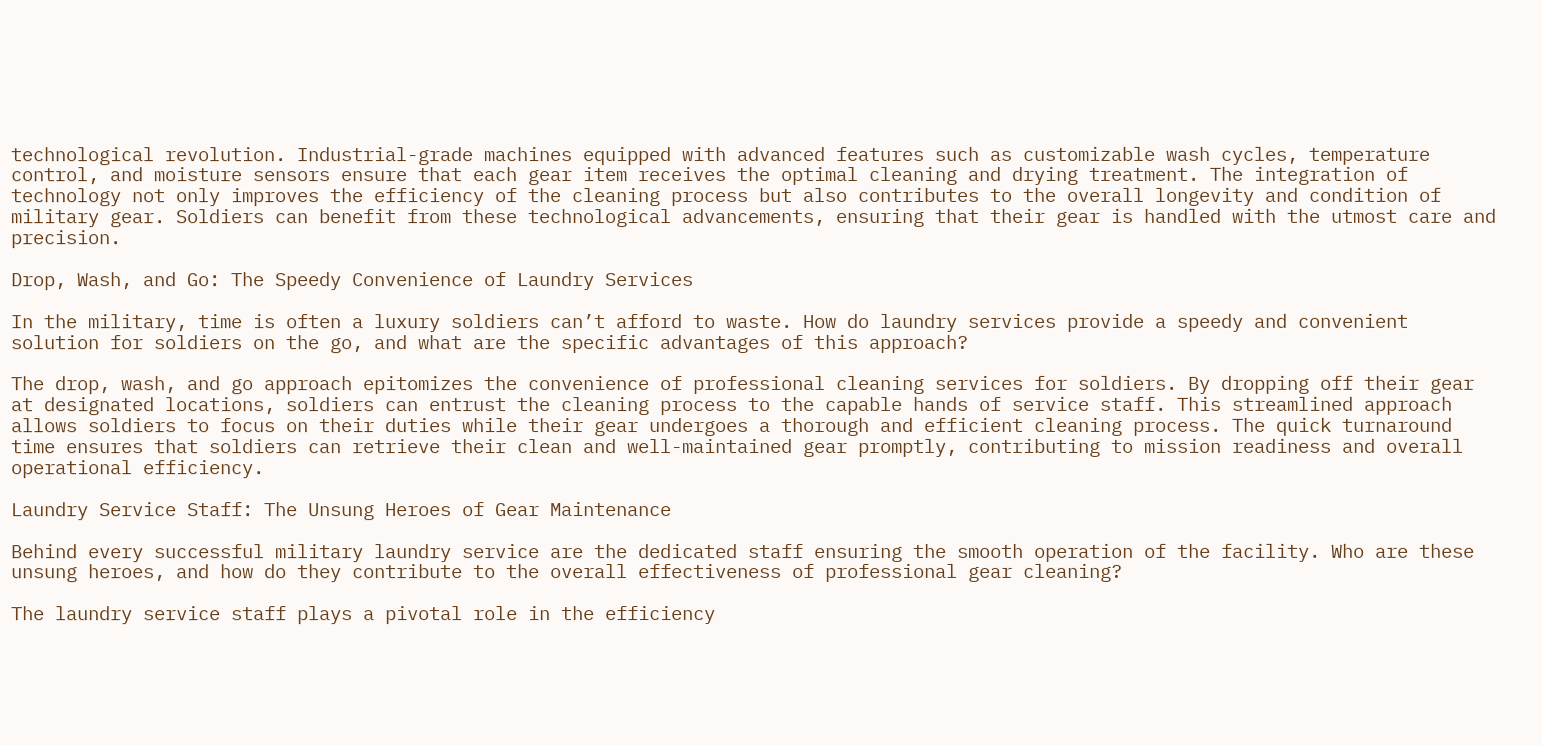technological revolution. Industrial-grade machines equipped with advanced features such as customizable wash cycles, temperature control, and moisture sensors ensure that each gear item receives the optimal cleaning and drying treatment. The integration of technology not only improves the efficiency of the cleaning process but also contributes to the overall longevity and condition of military gear. Soldiers can benefit from these technological advancements, ensuring that their gear is handled with the utmost care and precision.

Drop, Wash, and Go: The Speedy Convenience of Laundry Services

In the military, time is often a luxury soldiers can’t afford to waste. How do laundry services provide a speedy and convenient solution for soldiers on the go, and what are the specific advantages of this approach?

The drop, wash, and go approach epitomizes the convenience of professional cleaning services for soldiers. By dropping off their gear at designated locations, soldiers can entrust the cleaning process to the capable hands of service staff. This streamlined approach allows soldiers to focus on their duties while their gear undergoes a thorough and efficient cleaning process. The quick turnaround time ensures that soldiers can retrieve their clean and well-maintained gear promptly, contributing to mission readiness and overall operational efficiency.

Laundry Service Staff: The Unsung Heroes of Gear Maintenance

Behind every successful military laundry service are the dedicated staff ensuring the smooth operation of the facility. Who are these unsung heroes, and how do they contribute to the overall effectiveness of professional gear cleaning?

The laundry service staff plays a pivotal role in the efficiency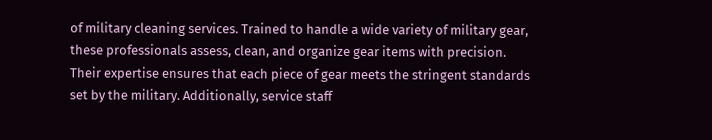of military cleaning services. Trained to handle a wide variety of military gear, these professionals assess, clean, and organize gear items with precision. Their expertise ensures that each piece of gear meets the stringent standards set by the military. Additionally, service staff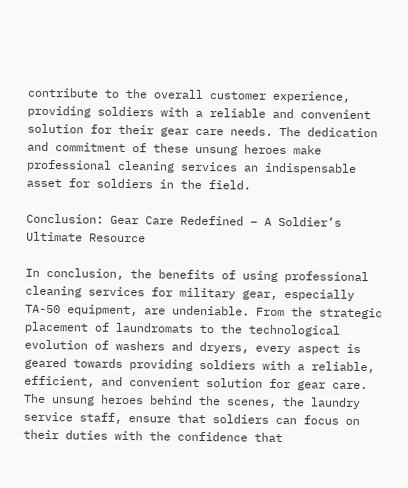contribute to the overall customer experience, providing soldiers with a reliable and convenient solution for their gear care needs. The dedication and commitment of these unsung heroes make professional cleaning services an indispensable asset for soldiers in the field.

Conclusion: Gear Care Redefined – A Soldier’s Ultimate Resource

In conclusion, the benefits of using professional cleaning services for military gear, especially TA-50 equipment, are undeniable. From the strategic placement of laundromats to the technological evolution of washers and dryers, every aspect is geared towards providing soldiers with a reliable, efficient, and convenient solution for gear care. The unsung heroes behind the scenes, the laundry service staff, ensure that soldiers can focus on their duties with the confidence that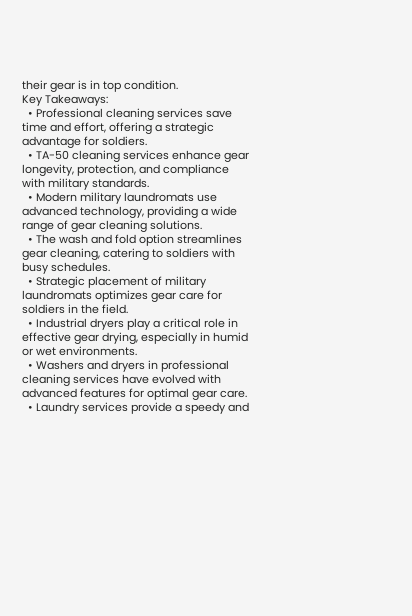their gear is in top condition.
Key Takeaways:
  • Professional cleaning services save time and effort, offering a strategic advantage for soldiers.
  • TA-50 cleaning services enhance gear longevity, protection, and compliance with military standards.
  • Modern military laundromats use advanced technology, providing a wide range of gear cleaning solutions.
  • The wash and fold option streamlines gear cleaning, catering to soldiers with busy schedules.
  • Strategic placement of military laundromats optimizes gear care for soldiers in the field.
  • Industrial dryers play a critical role in effective gear drying, especially in humid or wet environments.
  • Washers and dryers in professional cleaning services have evolved with advanced features for optimal gear care.
  • Laundry services provide a speedy and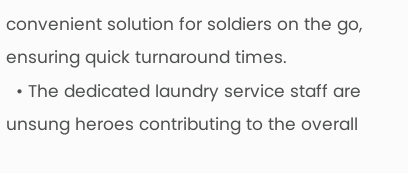convenient solution for soldiers on the go, ensuring quick turnaround times.
  • The dedicated laundry service staff are unsung heroes contributing to the overall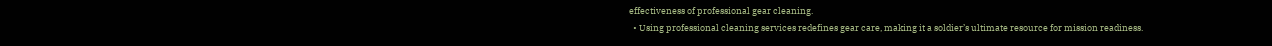effectiveness of professional gear cleaning.
  • Using professional cleaning services redefines gear care, making it a soldier’s ultimate resource for mission readiness.